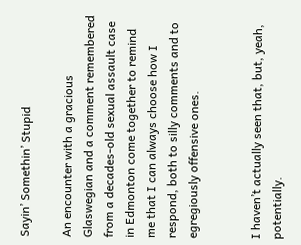Sayin’ Somethin’ Stupid

An encounter with a gracious Glaswegian and a comment remembered from a decades-old sexual assault case in Edmonton come together to remind me that I can always choose how I respond, both to silly comments and to egregiously offensive ones.


I haven’t actually seen that, but, yeah, potentially.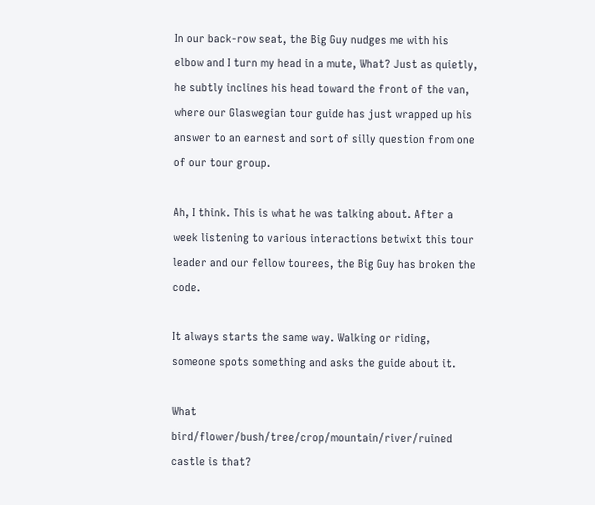In our back-row seat, the Big Guy nudges me with his elbow and I turn my head in a mute, What? Just as quietly, he subtly inclines his head toward the front of the van, where our Glaswegian tour guide has just wrapped up his answer to an earnest and sort of silly question from one of our tour group.

Ah, I think. This is what he was talking about. After a week listening to various interactions betwixt this tour leader and our fellow tourees, the Big Guy has broken the code.

It always starts the same way. Walking or riding, someone spots something and asks the guide about it.

What bird/flower/bush/tree/crop/mountain/river/ruined castle is that?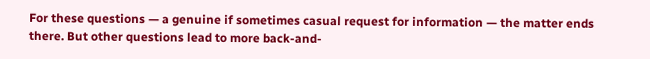For these questions — a genuine if sometimes casual request for information — the matter ends there. But other questions lead to more back-and-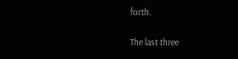forth.

The last three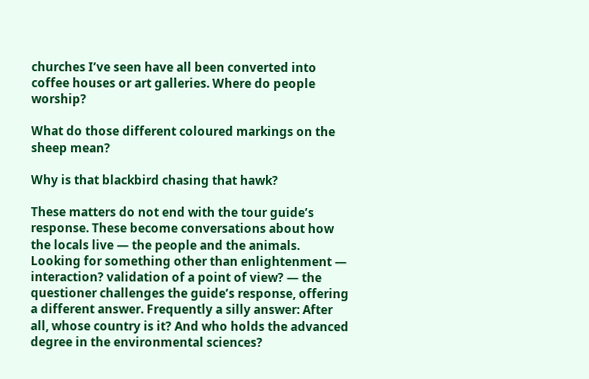churches I’ve seen have all been converted into coffee houses or art galleries. Where do people worship?

What do those different coloured markings on the sheep mean?

Why is that blackbird chasing that hawk?

These matters do not end with the tour guide’s response. These become conversations about how the locals live — the people and the animals. Looking for something other than enlightenment — interaction? validation of a point of view? — the questioner challenges the guide’s response, offering a different answer. Frequently a silly answer: After all, whose country is it? And who holds the advanced degree in the environmental sciences?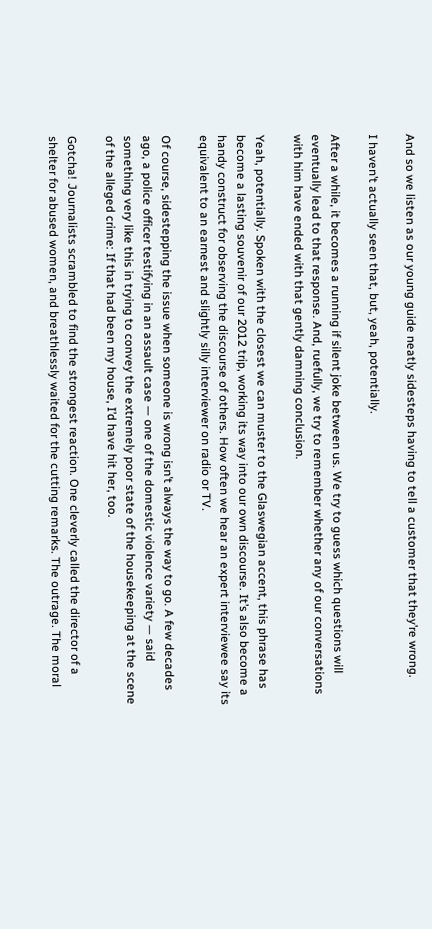And so we listen as our young guide neatly sidesteps having to tell a customer that they’re wrong.

I haven’t actually seen that, but, yeah, potentially.

After a while, it becomes a running if silent joke between us. We try to guess which questions will eventually lead to that response. And, ruefully, we try to remember whether any of our conversations with him have ended with that gently damning conclusion.

Yeah, potentially. Spoken with the closest we can muster to the Glaswegian accent, this phrase has become a lasting souvenir of our 2012 trip, working its way into our own discourse. It’s also become a handy construct for observing the discourse of others. How often we hear an expert interviewee say its equivalent to an earnest and slightly silly interviewer on radio or TV.

Of course, sidestepping the issue when someone is wrong isn’t always the way to go. A few decades ago, a police officer testifying in an assault case — one of the domestic violence variety — said something very like this in trying to convey the extremely poor state of the housekeeping at the scene of the alleged crime: If that had been my house, I’d have hit her, too.

Gotcha! Journalists scrambled to find the strongest reaction. One cleverly called the director of a shelter for abused women, and breathlessly waited for the cutting remarks. The outrage. The moral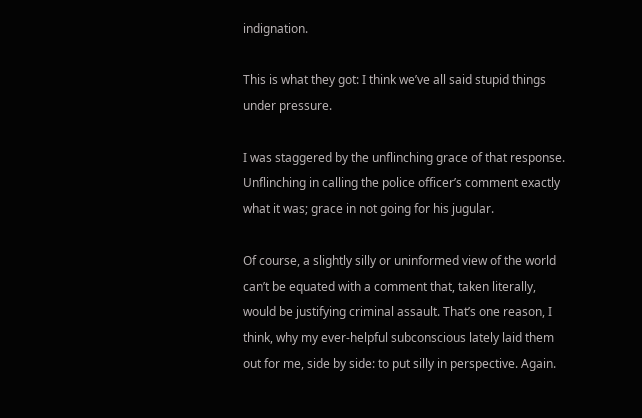indignation.

This is what they got: I think we’ve all said stupid things under pressure.

I was staggered by the unflinching grace of that response. Unflinching in calling the police officer’s comment exactly what it was; grace in not going for his jugular.

Of course, a slightly silly or uninformed view of the world can’t be equated with a comment that, taken literally, would be justifying criminal assault. That’s one reason, I think, why my ever-helpful subconscious lately laid them out for me, side by side: to put silly in perspective. Again.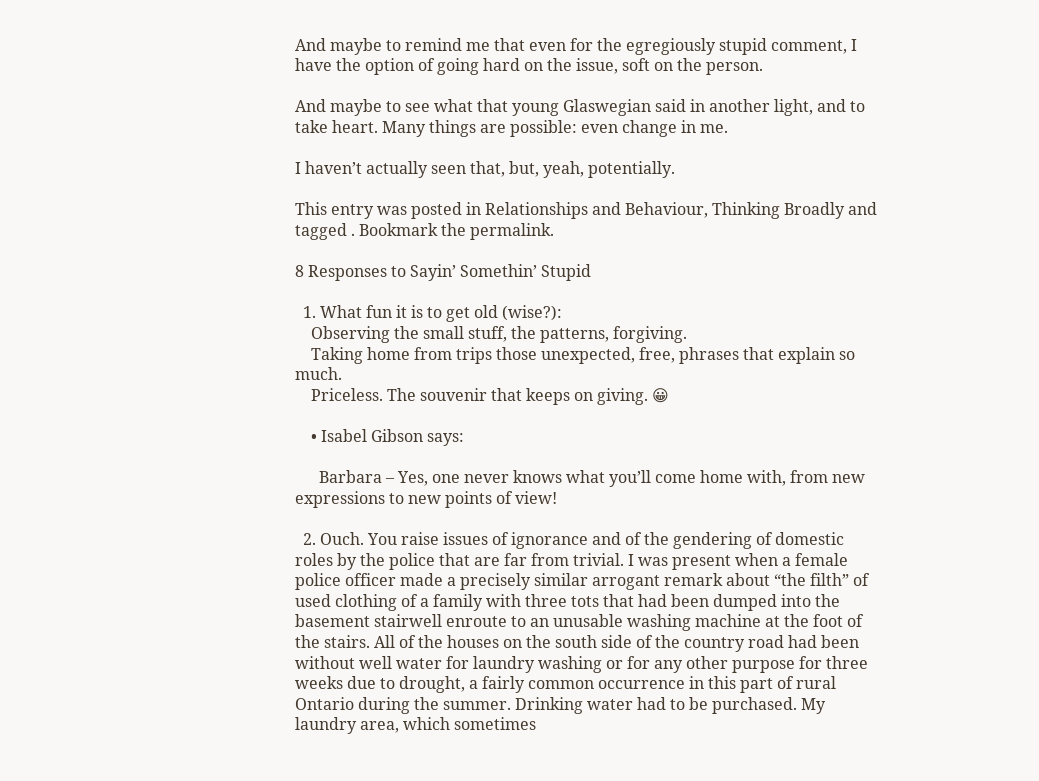And maybe to remind me that even for the egregiously stupid comment, I have the option of going hard on the issue, soft on the person.

And maybe to see what that young Glaswegian said in another light, and to take heart. Many things are possible: even change in me.

I haven’t actually seen that, but, yeah, potentially.

This entry was posted in Relationships and Behaviour, Thinking Broadly and tagged . Bookmark the permalink.

8 Responses to Sayin’ Somethin’ Stupid

  1. What fun it is to get old (wise?):
    Observing the small stuff, the patterns, forgiving.
    Taking home from trips those unexpected, free, phrases that explain so much.
    Priceless. The souvenir that keeps on giving. 😀

    • Isabel Gibson says:

      Barbara – Yes, one never knows what you’ll come home with, from new expressions to new points of view!

  2. Ouch. You raise issues of ignorance and of the gendering of domestic roles by the police that are far from trivial. I was present when a female police officer made a precisely similar arrogant remark about “the filth” of used clothing of a family with three tots that had been dumped into the basement stairwell enroute to an unusable washing machine at the foot of the stairs. All of the houses on the south side of the country road had been without well water for laundry washing or for any other purpose for three weeks due to drought, a fairly common occurrence in this part of rural Ontario during the summer. Drinking water had to be purchased. My laundry area, which sometimes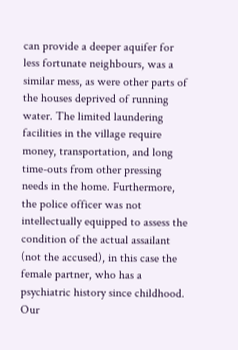can provide a deeper aquifer for less fortunate neighbours, was a similar mess, as were other parts of the houses deprived of running water. The limited laundering facilities in the village require money, transportation, and long time-outs from other pressing needs in the home. Furthermore, the police officer was not intellectually equipped to assess the condition of the actual assailant (not the accused), in this case the female partner, who has a psychiatric history since childhood. Our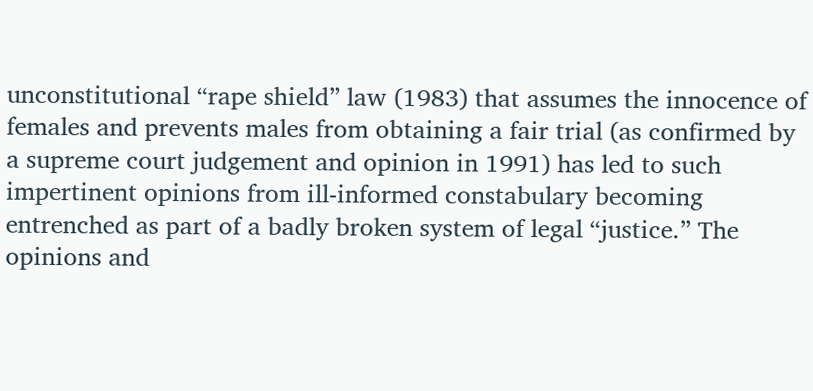unconstitutional “rape shield” law (1983) that assumes the innocence of females and prevents males from obtaining a fair trial (as confirmed by a supreme court judgement and opinion in 1991) has led to such impertinent opinions from ill-informed constabulary becoming entrenched as part of a badly broken system of legal “justice.” The opinions and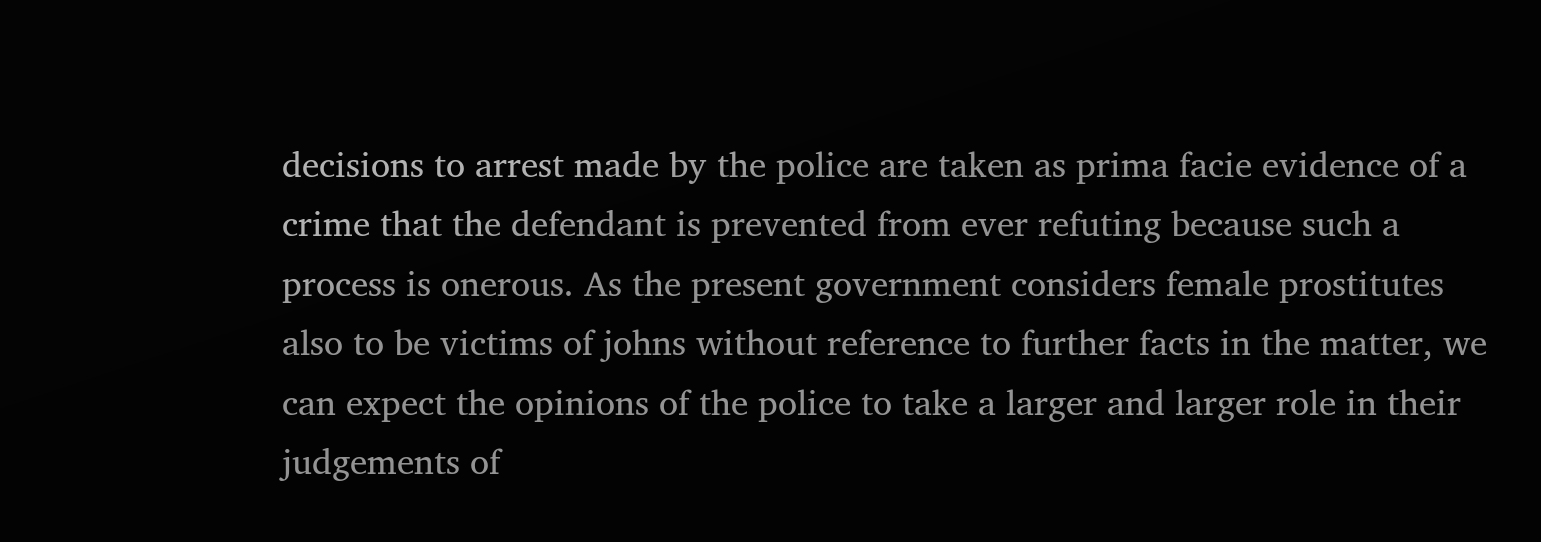decisions to arrest made by the police are taken as prima facie evidence of a crime that the defendant is prevented from ever refuting because such a process is onerous. As the present government considers female prostitutes also to be victims of johns without reference to further facts in the matter, we can expect the opinions of the police to take a larger and larger role in their judgements of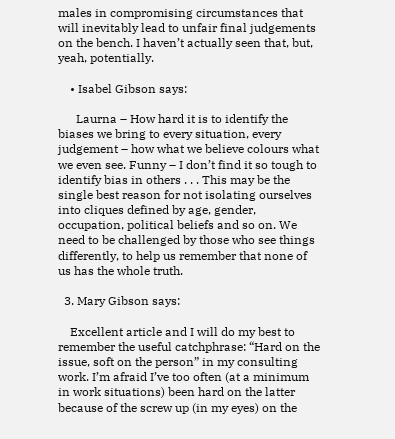males in compromising circumstances that will inevitably lead to unfair final judgements on the bench. I haven’t actually seen that, but, yeah, potentially.

    • Isabel Gibson says:

      Laurna – How hard it is to identify the biases we bring to every situation, every judgement – how what we believe colours what we even see. Funny – I don’t find it so tough to identify bias in others . . . This may be the single best reason for not isolating ourselves into cliques defined by age, gender, occupation, political beliefs and so on. We need to be challenged by those who see things differently, to help us remember that none of us has the whole truth.

  3. Mary Gibson says:

    Excellent article and I will do my best to remember the useful catchphrase: “Hard on the issue, soft on the person” in my consulting work. I’m afraid I’ve too often (at a minimum in work situations) been hard on the latter because of the screw up (in my eyes) on the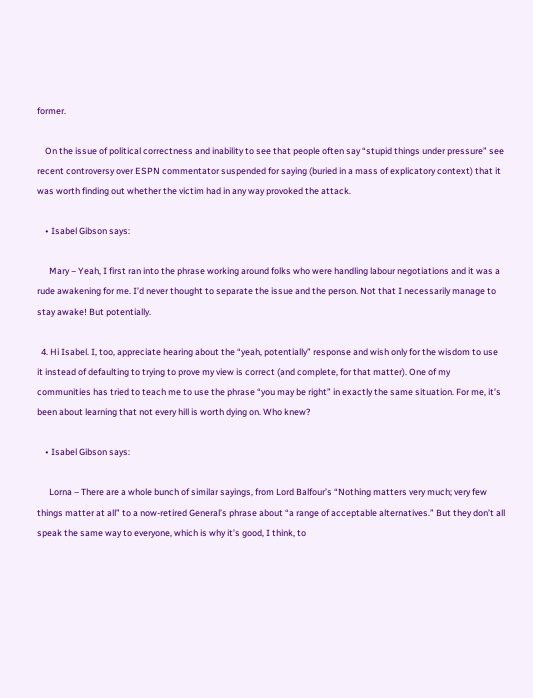former.

    On the issue of political correctness and inability to see that people often say “stupid things under pressure” see recent controversy over ESPN commentator suspended for saying (buried in a mass of explicatory context) that it was worth finding out whether the victim had in any way provoked the attack.

    • Isabel Gibson says:

      Mary – Yeah, I first ran into the phrase working around folks who were handling labour negotiations and it was a rude awakening for me. I’d never thought to separate the issue and the person. Not that I necessarily manage to stay awake! But potentially.

  4. Hi Isabel. I, too, appreciate hearing about the “yeah, potentially” response and wish only for the wisdom to use it instead of defaulting to trying to prove my view is correct (and complete, for that matter). One of my communities has tried to teach me to use the phrase “you may be right” in exactly the same situation. For me, it’s been about learning that not every hill is worth dying on. Who knew?

    • Isabel Gibson says:

      Lorna – There are a whole bunch of similar sayings, from Lord Balfour’s “Nothing matters very much; very few things matter at all” to a now-retired General’s phrase about “a range of acceptable alternatives.” But they don’t all speak the same way to everyone, which is why it’s good, I think, to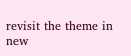revisit the theme in new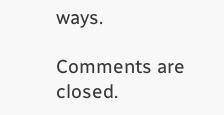ways.

Comments are closed.